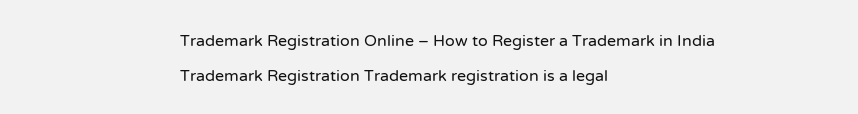Trademark Registration Online – How to Register a Trademark in India

Trademark Registration Trademark registration is a legal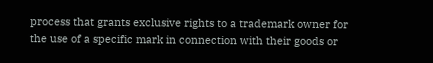process that grants exclusive rights to a trademark owner for the use of a specific mark in connection with their goods or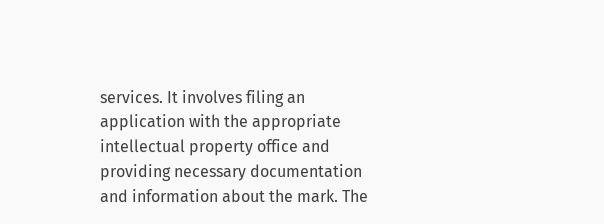services. It involves filing an application with the appropriate intellectual property office and providing necessary documentation and information about the mark. The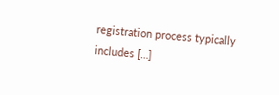registration process typically includes […]